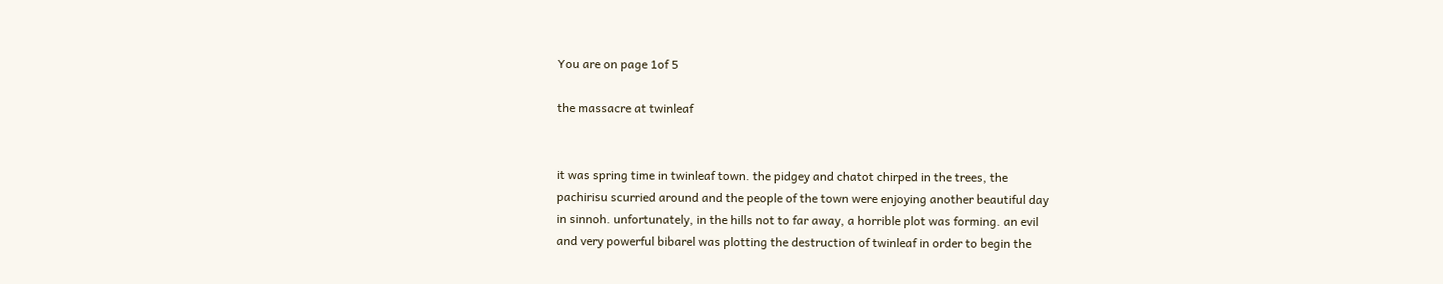You are on page 1of 5

the massacre at twinleaf


it was spring time in twinleaf town. the pidgey and chatot chirped in the trees, the
pachirisu scurried around and the people of the town were enjoying another beautiful day
in sinnoh. unfortunately, in the hills not to far away, a horrible plot was forming. an evil
and very powerful bibarel was plotting the destruction of twinleaf in order to begin the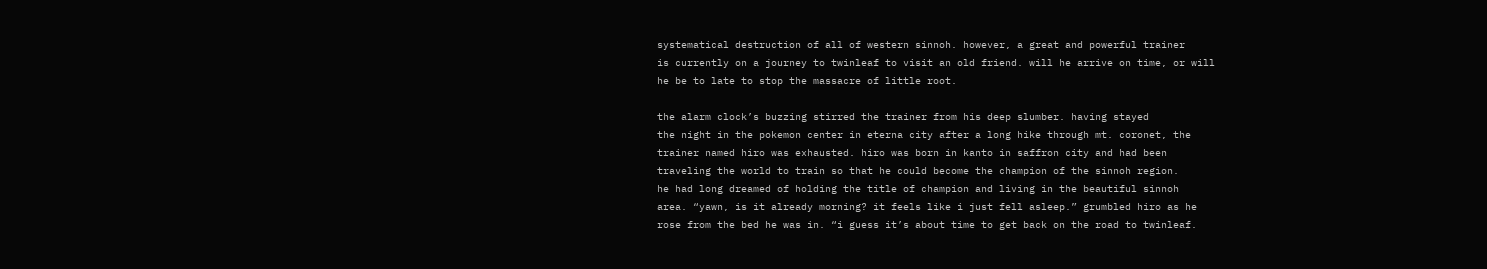systematical destruction of all of western sinnoh. however, a great and powerful trainer
is currently on a journey to twinleaf to visit an old friend. will he arrive on time, or will
he be to late to stop the massacre of little root.

the alarm clock’s buzzing stirred the trainer from his deep slumber. having stayed
the night in the pokemon center in eterna city after a long hike through mt. coronet, the
trainer named hiro was exhausted. hiro was born in kanto in saffron city and had been
traveling the world to train so that he could become the champion of the sinnoh region.
he had long dreamed of holding the title of champion and living in the beautiful sinnoh
area. “yawn, is it already morning? it feels like i just fell asleep.” grumbled hiro as he
rose from the bed he was in. “i guess it’s about time to get back on the road to twinleaf.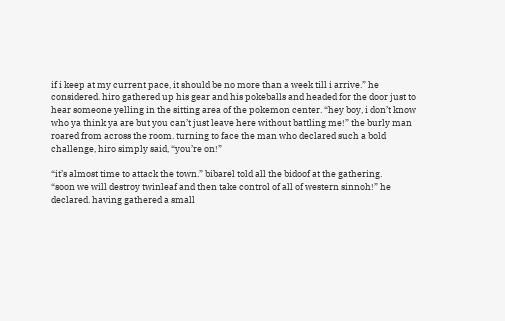if i keep at my current pace, it should be no more than a week till i arrive.” he
considered. hiro gathered up his gear and his pokeballs and headed for the door just to
hear someone yelling in the sitting area of the pokemon center. “hey boy, i don’t know
who ya think ya are but you can’t just leave here without battling me!” the burly man
roared from across the room. turning to face the man who declared such a bold
challenge, hiro simply said, “you’re on!”

“it’s almost time to attack the town.” bibarel told all the bidoof at the gathering.
“soon we will destroy twinleaf and then take control of all of western sinnoh!” he
declared. having gathered a small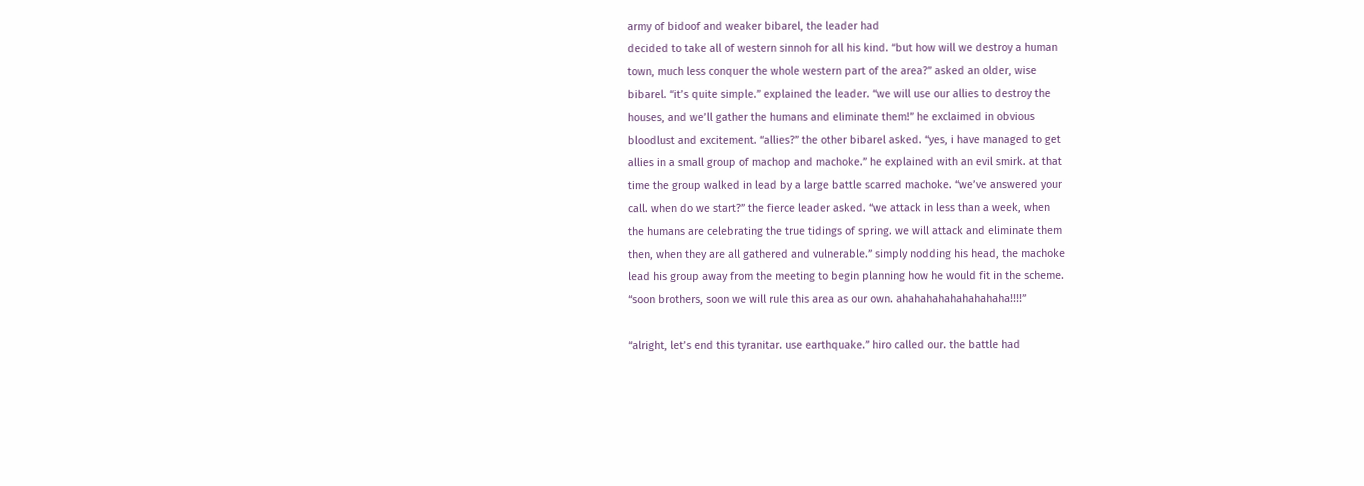army of bidoof and weaker bibarel, the leader had
decided to take all of western sinnoh for all his kind. “but how will we destroy a human
town, much less conquer the whole western part of the area?” asked an older, wise
bibarel. “it’s quite simple.” explained the leader. “we will use our allies to destroy the
houses, and we’ll gather the humans and eliminate them!” he exclaimed in obvious
bloodlust and excitement. “allies?” the other bibarel asked. “yes, i have managed to get
allies in a small group of machop and machoke.” he explained with an evil smirk. at that
time the group walked in lead by a large battle scarred machoke. “we’ve answered your
call. when do we start?” the fierce leader asked. “we attack in less than a week, when
the humans are celebrating the true tidings of spring. we will attack and eliminate them
then, when they are all gathered and vulnerable.” simply nodding his head, the machoke
lead his group away from the meeting to begin planning how he would fit in the scheme.
“soon brothers, soon we will rule this area as our own. ahahahahahahahahaha!!!!”

“alright, let’s end this tyranitar. use earthquake.” hiro called our. the battle had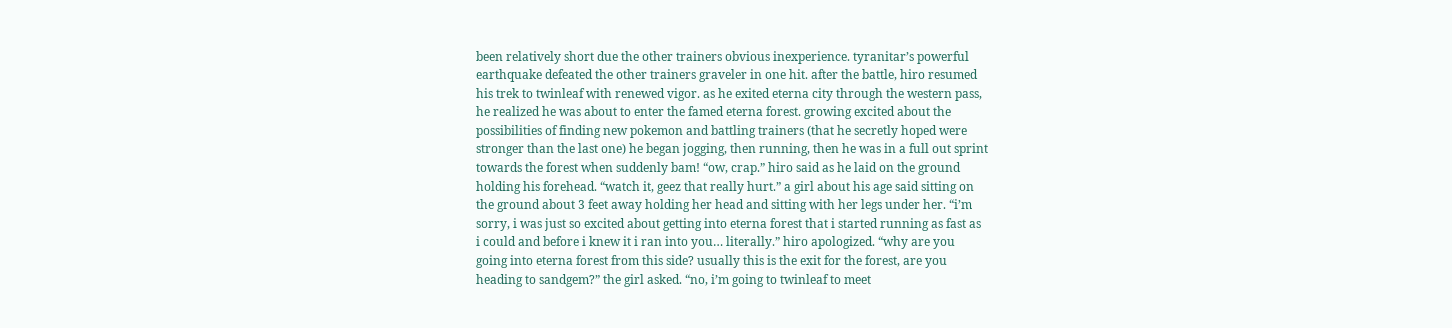been relatively short due the other trainers obvious inexperience. tyranitar’s powerful
earthquake defeated the other trainers graveler in one hit. after the battle, hiro resumed
his trek to twinleaf with renewed vigor. as he exited eterna city through the western pass,
he realized he was about to enter the famed eterna forest. growing excited about the
possibilities of finding new pokemon and battling trainers (that he secretly hoped were
stronger than the last one) he began jogging, then running, then he was in a full out sprint
towards the forest when suddenly bam! “ow, crap.” hiro said as he laid on the ground
holding his forehead. “watch it, geez that really hurt.” a girl about his age said sitting on
the ground about 3 feet away holding her head and sitting with her legs under her. “i’m
sorry, i was just so excited about getting into eterna forest that i started running as fast as
i could and before i knew it i ran into you… literally.” hiro apologized. “why are you
going into eterna forest from this side? usually this is the exit for the forest, are you
heading to sandgem?” the girl asked. “no, i’m going to twinleaf to meet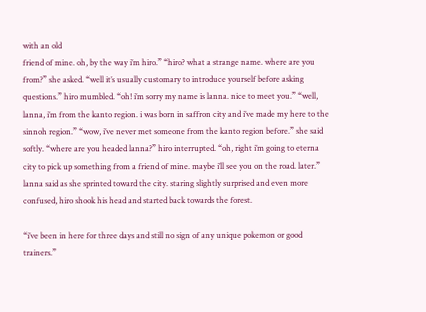with an old
friend of mine. oh, by the way i’m hiro.” “hiro? what a strange name. where are you
from?” she asked. “well it’s usually customary to introduce yourself before asking
questions.” hiro mumbled. “oh! i’m sorry my name is lanna. nice to meet you.” “well,
lanna, i’m from the kanto region. i was born in saffron city and i’ve made my here to the
sinnoh region.” “wow, i’ve never met someone from the kanto region before.” she said
softly. “where are you headed lanna?” hiro interrupted. “oh, right i’m going to eterna
city to pick up something from a friend of mine. maybe i’ll see you on the road. later.”
lanna said as she sprinted toward the city. staring slightly surprised and even more
confused, hiro shook his head and started back towards the forest.

“i’ve been in here for three days and still no sign of any unique pokemon or good
trainers.”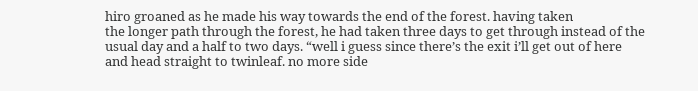hiro groaned as he made his way towards the end of the forest. having taken
the longer path through the forest, he had taken three days to get through instead of the
usual day and a half to two days. “well i guess since there’s the exit i’ll get out of here
and head straight to twinleaf. no more side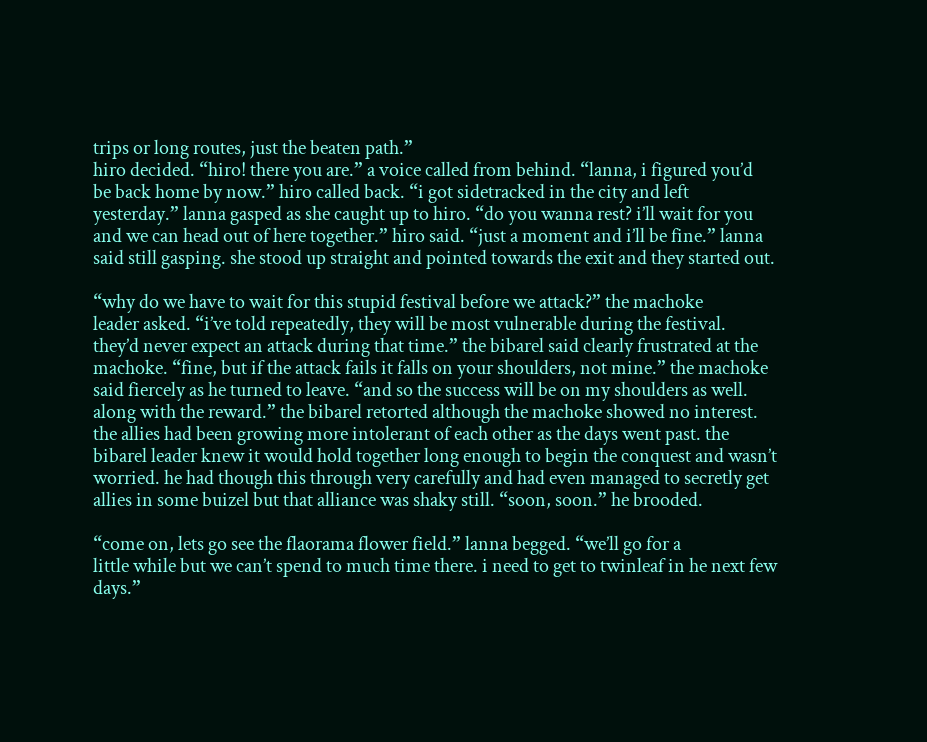trips or long routes, just the beaten path.”
hiro decided. “hiro! there you are.” a voice called from behind. “lanna, i figured you’d
be back home by now.” hiro called back. “i got sidetracked in the city and left
yesterday.” lanna gasped as she caught up to hiro. “do you wanna rest? i’ll wait for you
and we can head out of here together.” hiro said. “just a moment and i’ll be fine.” lanna
said still gasping. she stood up straight and pointed towards the exit and they started out.

“why do we have to wait for this stupid festival before we attack?” the machoke
leader asked. “i’ve told repeatedly, they will be most vulnerable during the festival.
they’d never expect an attack during that time.” the bibarel said clearly frustrated at the
machoke. “fine, but if the attack fails it falls on your shoulders, not mine.” the machoke
said fiercely as he turned to leave. “and so the success will be on my shoulders as well.
along with the reward.” the bibarel retorted although the machoke showed no interest.
the allies had been growing more intolerant of each other as the days went past. the
bibarel leader knew it would hold together long enough to begin the conquest and wasn’t
worried. he had though this through very carefully and had even managed to secretly get
allies in some buizel but that alliance was shaky still. “soon, soon.” he brooded.

“come on, lets go see the flaorama flower field.” lanna begged. “we’ll go for a
little while but we can’t spend to much time there. i need to get to twinleaf in he next few
days.”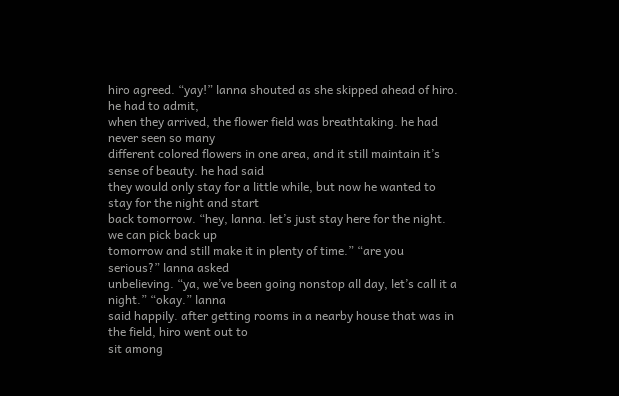hiro agreed. “yay!” lanna shouted as she skipped ahead of hiro. he had to admit,
when they arrived, the flower field was breathtaking. he had never seen so many
different colored flowers in one area, and it still maintain it’s sense of beauty. he had said
they would only stay for a little while, but now he wanted to stay for the night and start
back tomorrow. “hey, lanna. let’s just stay here for the night. we can pick back up
tomorrow and still make it in plenty of time.” “are you serious?” lanna asked
unbelieving. “ya, we’ve been going nonstop all day, let’s call it a night.” “okay.” lanna
said happily. after getting rooms in a nearby house that was in the field, hiro went out to
sit among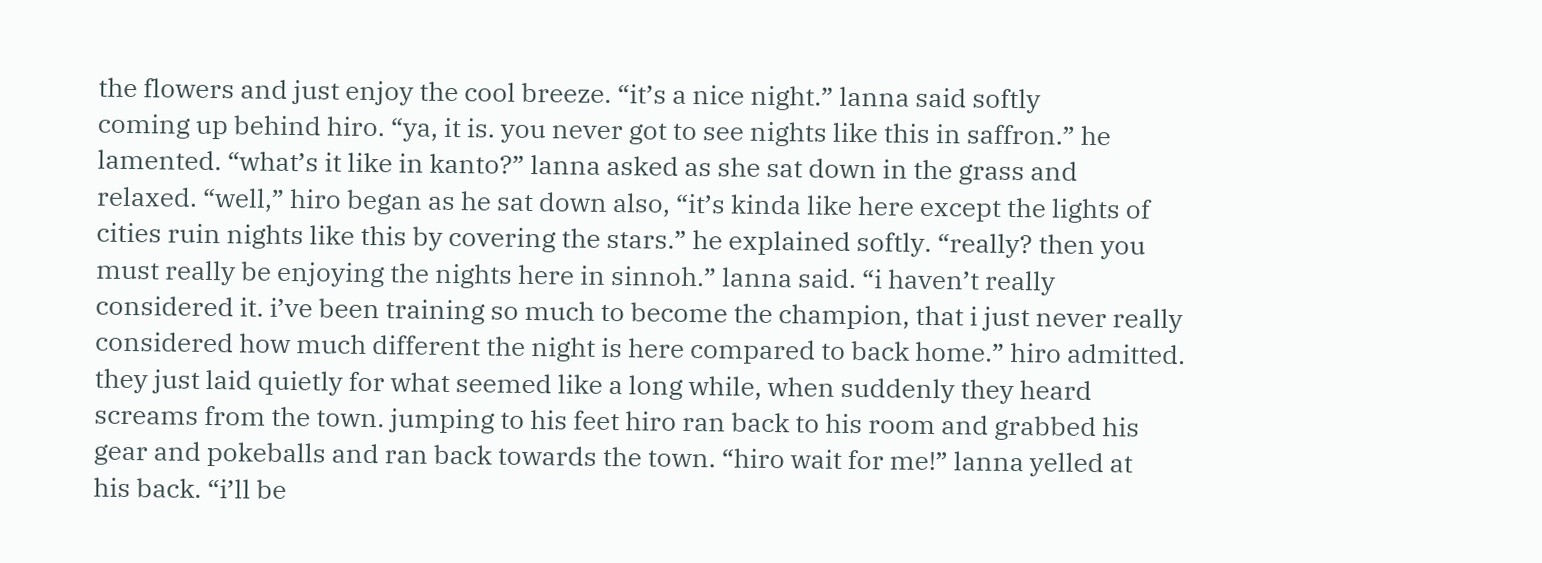the flowers and just enjoy the cool breeze. “it’s a nice night.” lanna said softly
coming up behind hiro. “ya, it is. you never got to see nights like this in saffron.” he
lamented. “what’s it like in kanto?” lanna asked as she sat down in the grass and
relaxed. “well,” hiro began as he sat down also, “it’s kinda like here except the lights of
cities ruin nights like this by covering the stars.” he explained softly. “really? then you
must really be enjoying the nights here in sinnoh.” lanna said. “i haven’t really
considered it. i’ve been training so much to become the champion, that i just never really
considered how much different the night is here compared to back home.” hiro admitted.
they just laid quietly for what seemed like a long while, when suddenly they heard
screams from the town. jumping to his feet hiro ran back to his room and grabbed his
gear and pokeballs and ran back towards the town. “hiro wait for me!” lanna yelled at
his back. “i’ll be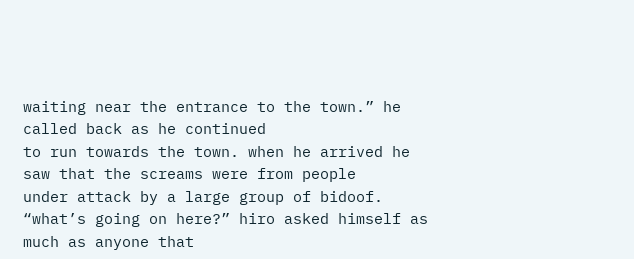waiting near the entrance to the town.” he called back as he continued
to run towards the town. when he arrived he saw that the screams were from people
under attack by a large group of bidoof. “what’s going on here?” hiro asked himself as
much as anyone that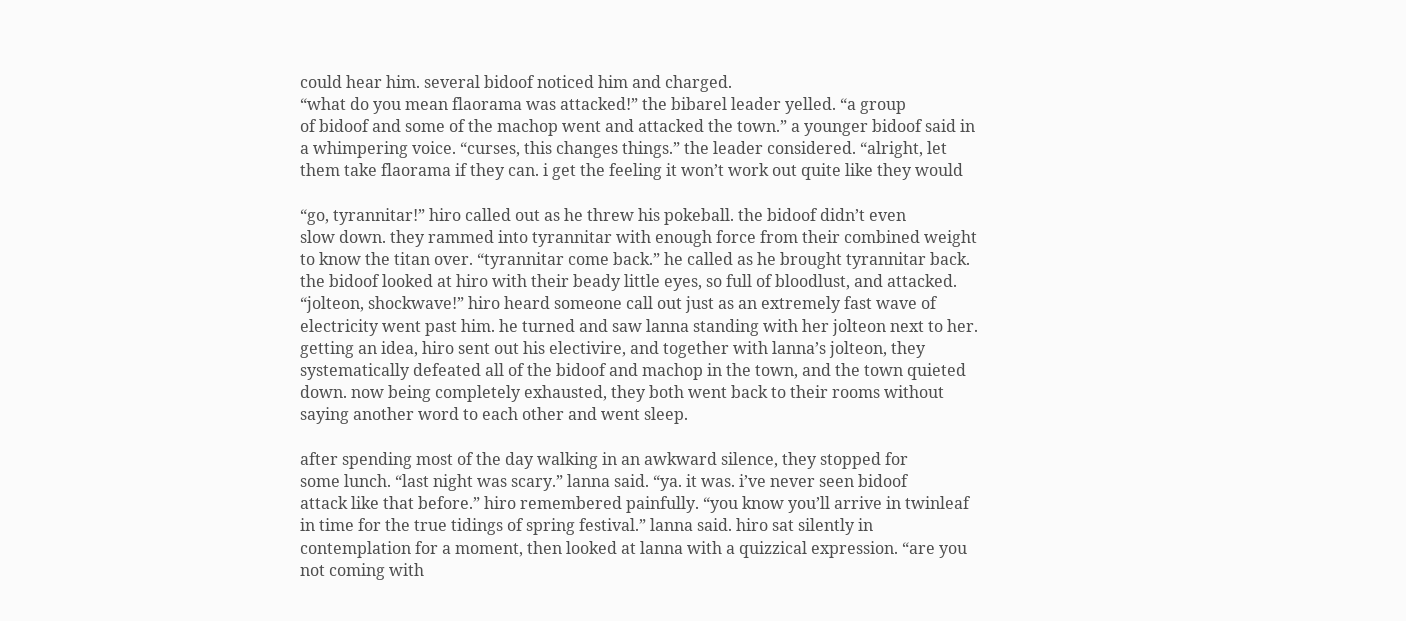could hear him. several bidoof noticed him and charged.
“what do you mean flaorama was attacked!” the bibarel leader yelled. “a group
of bidoof and some of the machop went and attacked the town.” a younger bidoof said in
a whimpering voice. “curses, this changes things.” the leader considered. “alright, let
them take flaorama if they can. i get the feeling it won’t work out quite like they would

“go, tyrannitar!” hiro called out as he threw his pokeball. the bidoof didn’t even
slow down. they rammed into tyrannitar with enough force from their combined weight
to know the titan over. “tyrannitar come back.” he called as he brought tyrannitar back.
the bidoof looked at hiro with their beady little eyes, so full of bloodlust, and attacked.
“jolteon, shockwave!” hiro heard someone call out just as an extremely fast wave of
electricity went past him. he turned and saw lanna standing with her jolteon next to her.
getting an idea, hiro sent out his electivire, and together with lanna’s jolteon, they
systematically defeated all of the bidoof and machop in the town, and the town quieted
down. now being completely exhausted, they both went back to their rooms without
saying another word to each other and went sleep.

after spending most of the day walking in an awkward silence, they stopped for
some lunch. “last night was scary.” lanna said. “ya. it was. i’ve never seen bidoof
attack like that before.” hiro remembered painfully. “you know you’ll arrive in twinleaf
in time for the true tidings of spring festival.” lanna said. hiro sat silently in
contemplation for a moment, then looked at lanna with a quizzical expression. “are you
not coming with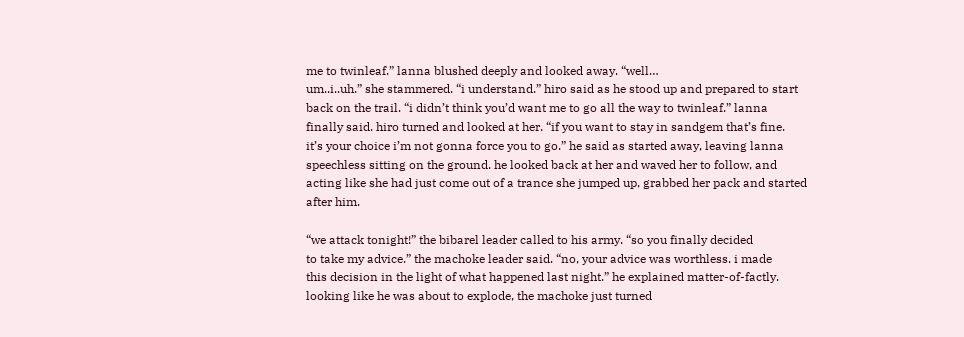me to twinleaf.” lanna blushed deeply and looked away. “well…
um..i..uh.” she stammered. “i understand.” hiro said as he stood up and prepared to start
back on the trail. “i didn’t think you’d want me to go all the way to twinleaf.” lanna
finally said. hiro turned and looked at her. “if you want to stay in sandgem that’s fine.
it’s your choice i’m not gonna force you to go.” he said as started away, leaving lanna
speechless sitting on the ground. he looked back at her and waved her to follow, and
acting like she had just come out of a trance she jumped up, grabbed her pack and started
after him.

“we attack tonight!” the bibarel leader called to his army. “so you finally decided
to take my advice.” the machoke leader said. “no, your advice was worthless. i made
this decision in the light of what happened last night.” he explained matter-of-factly.
looking like he was about to explode, the machoke just turned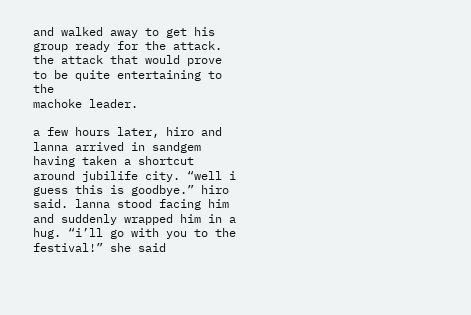and walked away to get his
group ready for the attack. the attack that would prove to be quite entertaining to the
machoke leader.

a few hours later, hiro and lanna arrived in sandgem having taken a shortcut
around jubilife city. “well i guess this is goodbye.” hiro said. lanna stood facing him
and suddenly wrapped him in a hug. “i’ll go with you to the festival!” she said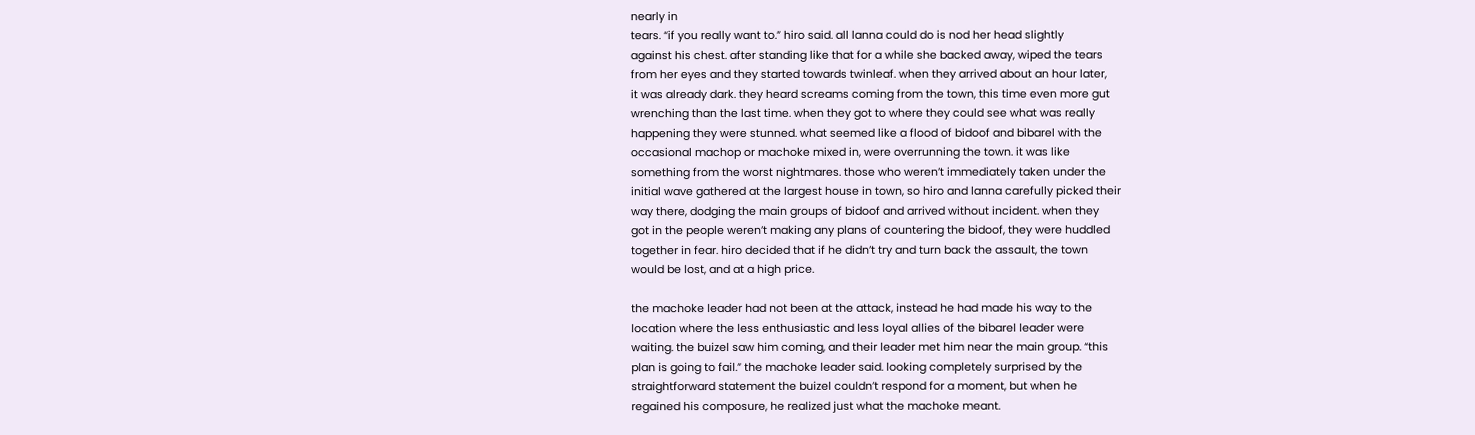nearly in
tears. “if you really want to.” hiro said. all lanna could do is nod her head slightly
against his chest. after standing like that for a while she backed away, wiped the tears
from her eyes and they started towards twinleaf. when they arrived about an hour later,
it was already dark. they heard screams coming from the town, this time even more gut
wrenching than the last time. when they got to where they could see what was really
happening they were stunned. what seemed like a flood of bidoof and bibarel with the
occasional machop or machoke mixed in, were overrunning the town. it was like
something from the worst nightmares. those who weren’t immediately taken under the
initial wave gathered at the largest house in town, so hiro and lanna carefully picked their
way there, dodging the main groups of bidoof and arrived without incident. when they
got in the people weren’t making any plans of countering the bidoof, they were huddled
together in fear. hiro decided that if he didn’t try and turn back the assault, the town
would be lost, and at a high price.

the machoke leader had not been at the attack, instead he had made his way to the
location where the less enthusiastic and less loyal allies of the bibarel leader were
waiting. the buizel saw him coming, and their leader met him near the main group. “this
plan is going to fail.” the machoke leader said. looking completely surprised by the
straightforward statement the buizel couldn’t respond for a moment, but when he
regained his composure, he realized just what the machoke meant.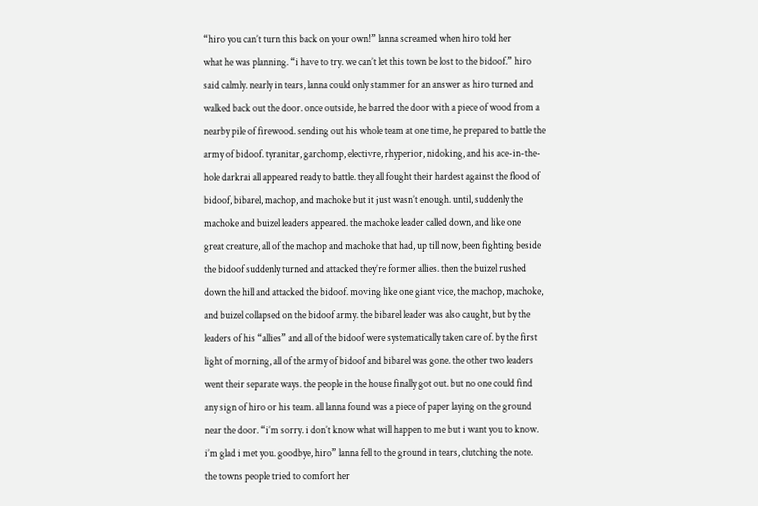“hiro you can’t turn this back on your own!” lanna screamed when hiro told her
what he was planning. “i have to try. we can’t let this town be lost to the bidoof.” hiro
said calmly. nearly in tears, lanna could only stammer for an answer as hiro turned and
walked back out the door. once outside, he barred the door with a piece of wood from a
nearby pile of firewood. sending out his whole team at one time, he prepared to battle the
army of bidoof. tyranitar, garchomp, electivre, rhyperior, nidoking, and his ace-in-the-
hole darkrai all appeared ready to battle. they all fought their hardest against the flood of
bidoof, bibarel, machop, and machoke but it just wasn’t enough. until, suddenly the
machoke and buizel leaders appeared. the machoke leader called down, and like one
great creature, all of the machop and machoke that had, up till now, been fighting beside
the bidoof suddenly turned and attacked they’re former allies. then the buizel rushed
down the hill and attacked the bidoof. moving like one giant vice, the machop, machoke,
and buizel collapsed on the bidoof army. the bibarel leader was also caught, but by the
leaders of his “allies” and all of the bidoof were systematically taken care of. by the first
light of morning, all of the army of bidoof and bibarel was gone. the other two leaders
went their separate ways. the people in the house finally got out. but no one could find
any sign of hiro or his team. all lanna found was a piece of paper laying on the ground
near the door. “i’m sorry. i don’t know what will happen to me but i want you to know.
i’m glad i met you. goodbye, hiro” lanna fell to the ground in tears, clutching the note.
the towns people tried to comfort her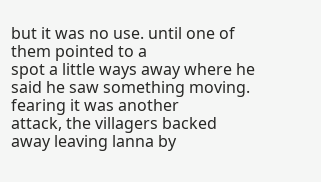but it was no use. until one of them pointed to a
spot a little ways away where he said he saw something moving. fearing it was another
attack, the villagers backed away leaving lanna by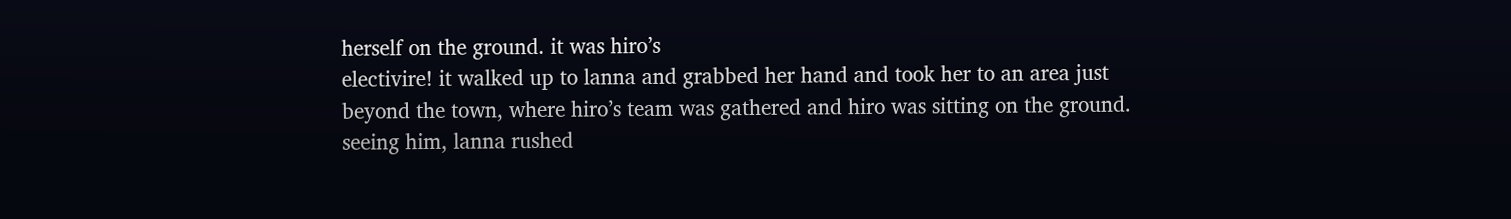herself on the ground. it was hiro’s
electivire! it walked up to lanna and grabbed her hand and took her to an area just
beyond the town, where hiro’s team was gathered and hiro was sitting on the ground.
seeing him, lanna rushed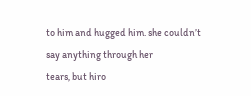to him and hugged him. she couldn’t say anything through her
tears, but hiro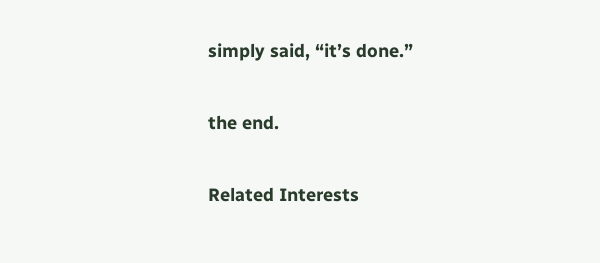simply said, “it’s done.”

the end.

Related Interests